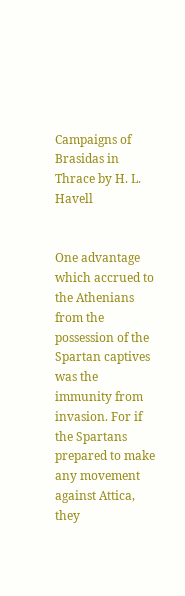Campaigns of Brasidas in Thrace by H. L. Havell


One advantage which accrued to the Athenians from the possession of the Spartan captives was the immunity from invasion. For if the Spartans prepared to make any movement against Attica, they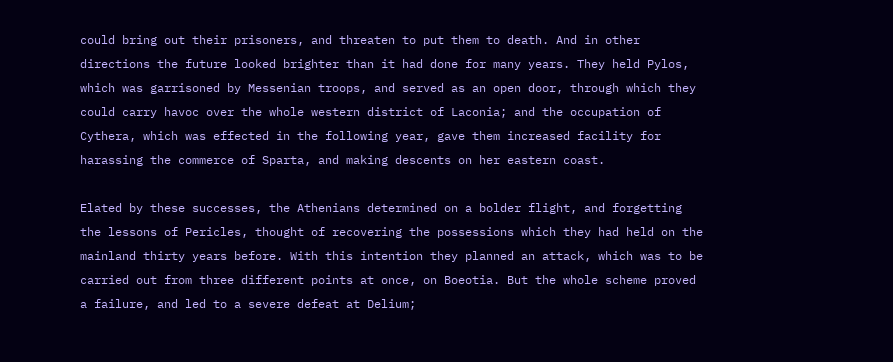could bring out their prisoners, and threaten to put them to death. And in other directions the future looked brighter than it had done for many years. They held Pylos, which was garrisoned by Messenian troops, and served as an open door, through which they could carry havoc over the whole western district of Laconia; and the occupation of Cythera, which was effected in the following year, gave them increased facility for harassing the commerce of Sparta, and making descents on her eastern coast.

Elated by these successes, the Athenians determined on a bolder flight, and forgetting the lessons of Pericles, thought of recovering the possessions which they had held on the mainland thirty years before. With this intention they planned an attack, which was to be carried out from three different points at once, on Boeotia. But the whole scheme proved a failure, and led to a severe defeat at Delium;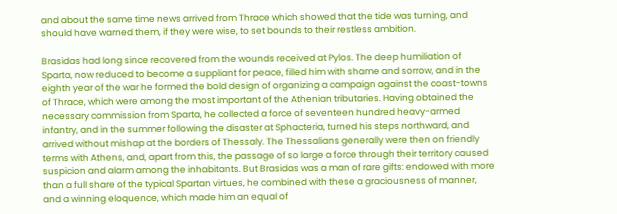and about the same time news arrived from Thrace which showed that the tide was turning, and should have warned them, if they were wise, to set bounds to their restless ambition.

Brasidas had long since recovered from the wounds received at Pylos. The deep humiliation of Sparta, now reduced to become a suppliant for peace, filled him with shame and sorrow, and in the eighth year of the war he formed the bold design of organizing a campaign against the coast-towns of Thrace, which were among the most important of the Athenian tributaries. Having obtained the necessary commission from Sparta, he collected a force of seventeen hundred heavy-armed infantry, and in the summer following the disaster at Sphacteria, turned his steps northward, and arrived without mishap at the borders of Thessaly. The Thessalians generally were then on friendly terms with Athens, and, apart from this, the passage of so large a force through their territory caused suspicion and alarm among the inhabitants. But Brasidas was a man of rare gifts: endowed with more than a full share of the typical Spartan virtues, he combined with these a graciousness of manner, and a winning eloquence, which made him an equal of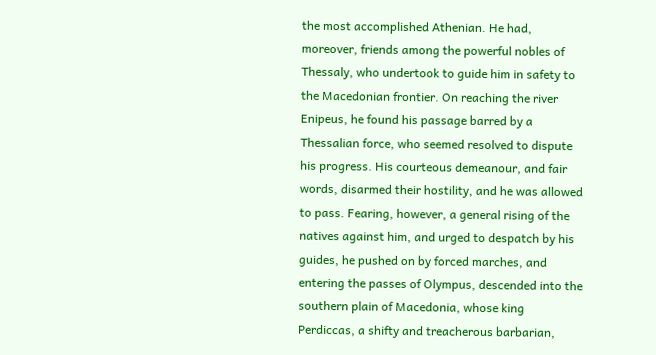the most accomplished Athenian. He had, moreover, friends among the powerful nobles of Thessaly, who undertook to guide him in safety to the Macedonian frontier. On reaching the river Enipeus, he found his passage barred by a Thessalian force, who seemed resolved to dispute his progress. His courteous demeanour, and fair words, disarmed their hostility, and he was allowed to pass. Fearing, however, a general rising of the natives against him, and urged to despatch by his guides, he pushed on by forced marches, and entering the passes of Olympus, descended into the southern plain of Macedonia, whose king Perdiccas, a shifty and treacherous barbarian,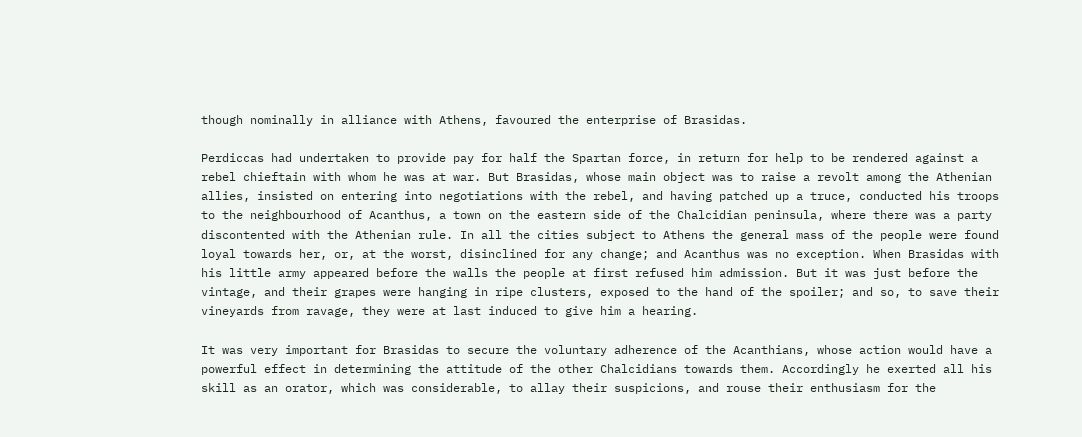though nominally in alliance with Athens, favoured the enterprise of Brasidas.

Perdiccas had undertaken to provide pay for half the Spartan force, in return for help to be rendered against a rebel chieftain with whom he was at war. But Brasidas, whose main object was to raise a revolt among the Athenian allies, insisted on entering into negotiations with the rebel, and having patched up a truce, conducted his troops to the neighbourhood of Acanthus, a town on the eastern side of the Chalcidian peninsula, where there was a party discontented with the Athenian rule. In all the cities subject to Athens the general mass of the people were found loyal towards her, or, at the worst, disinclined for any change; and Acanthus was no exception. When Brasidas with his little army appeared before the walls the people at first refused him admission. But it was just before the vintage, and their grapes were hanging in ripe clusters, exposed to the hand of the spoiler; and so, to save their vineyards from ravage, they were at last induced to give him a hearing.

It was very important for Brasidas to secure the voluntary adherence of the Acanthians, whose action would have a powerful effect in determining the attitude of the other Chalcidians towards them. Accordingly he exerted all his skill as an orator, which was considerable, to allay their suspicions, and rouse their enthusiasm for the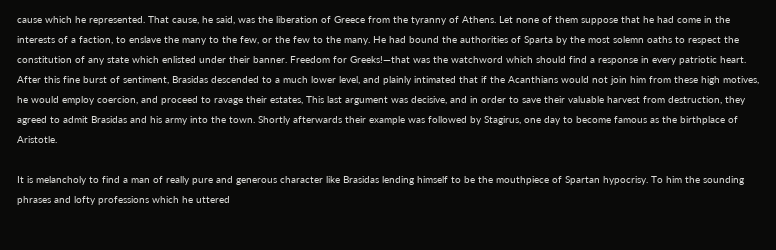cause which he represented. That cause, he said, was the liberation of Greece from the tyranny of Athens. Let none of them suppose that he had come in the interests of a faction, to enslave the many to the few, or the few to the many. He had bound the authorities of Sparta by the most solemn oaths to respect the constitution of any state which enlisted under their banner. Freedom for Greeks!—that was the watchword which should find a response in every patriotic heart. After this fine burst of sentiment, Brasidas descended to a much lower level, and plainly intimated that if the Acanthians would not join him from these high motives, he would employ coercion, and proceed to ravage their estates, This last argument was decisive, and in order to save their valuable harvest from destruction, they agreed to admit Brasidas and his army into the town. Shortly afterwards their example was followed by Stagirus, one day to become famous as the birthplace of Aristotle.

It is melancholy to find a man of really pure and generous character like Brasidas lending himself to be the mouthpiece of Spartan hypocrisy. To him the sounding phrases and lofty professions which he uttered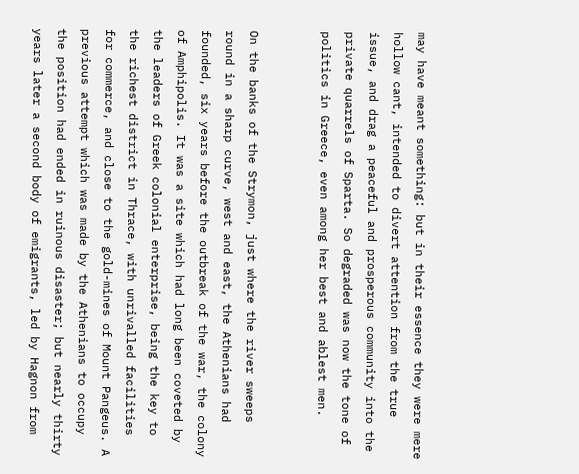may have meant something: but in their essence they were mere hollow cant, intended to divert attention from the true issue, and drag a peaceful and prosperous community into the private quarrels of Sparta. So degraded was now the tone of politics in Greece, even among her best and ablest men.


On the banks of the Strymon, just where the river sweeps round in a sharp curve, west and east, the Athenians had founded, six years before the outbreak of the war, the colony of Amphipolis. It was a site which had long been coveted by the leaders of Greek colonial enterprise, being the key to the richest district in Thrace, with unrivalled facilities for commerce, and close to the gold-mines of Mount Pangeus. A previous attempt which was made by the Athenians to occupy the position had ended in ruinous disaster; but nearly thirty years later a second body of emigrants, led by Hagnon from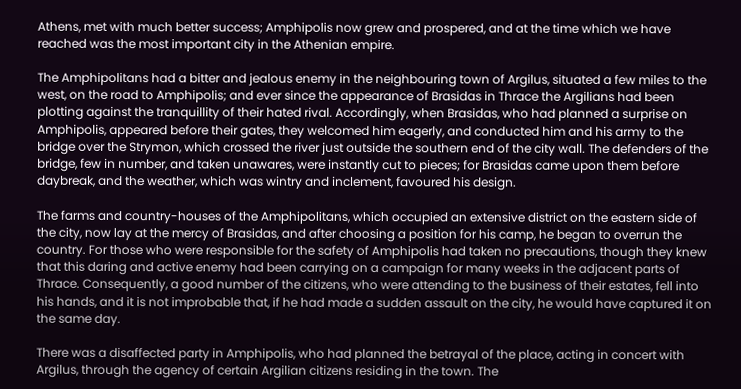Athens, met with much better success; Amphipolis now grew and prospered, and at the time which we have reached was the most important city in the Athenian empire.

The Amphipolitans had a bitter and jealous enemy in the neighbouring town of Argilus, situated a few miles to the west, on the road to Amphipolis; and ever since the appearance of Brasidas in Thrace the Argilians had been plotting against the tranquillity of their hated rival. Accordingly, when Brasidas, who had planned a surprise on Amphipolis, appeared before their gates, they welcomed him eagerly, and conducted him and his army to the bridge over the Strymon, which crossed the river just outside the southern end of the city wall. The defenders of the bridge, few in number, and taken unawares, were instantly cut to pieces; for Brasidas came upon them before daybreak, and the weather, which was wintry and inclement, favoured his design.

The farms and country-houses of the Amphipolitans, which occupied an extensive district on the eastern side of the city, now lay at the mercy of Brasidas, and after choosing a position for his camp, he began to overrun the country. For those who were responsible for the safety of Amphipolis had taken no precautions, though they knew that this daring and active enemy had been carrying on a campaign for many weeks in the adjacent parts of Thrace. Consequently, a good number of the citizens, who were attending to the business of their estates, fell into his hands, and it is not improbable that, if he had made a sudden assault on the city, he would have captured it on the same day.

There was a disaffected party in Amphipolis, who had planned the betrayal of the place, acting in concert with Argilus, through the agency of certain Argilian citizens residing in the town. The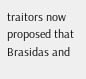traitors now proposed that Brasidas and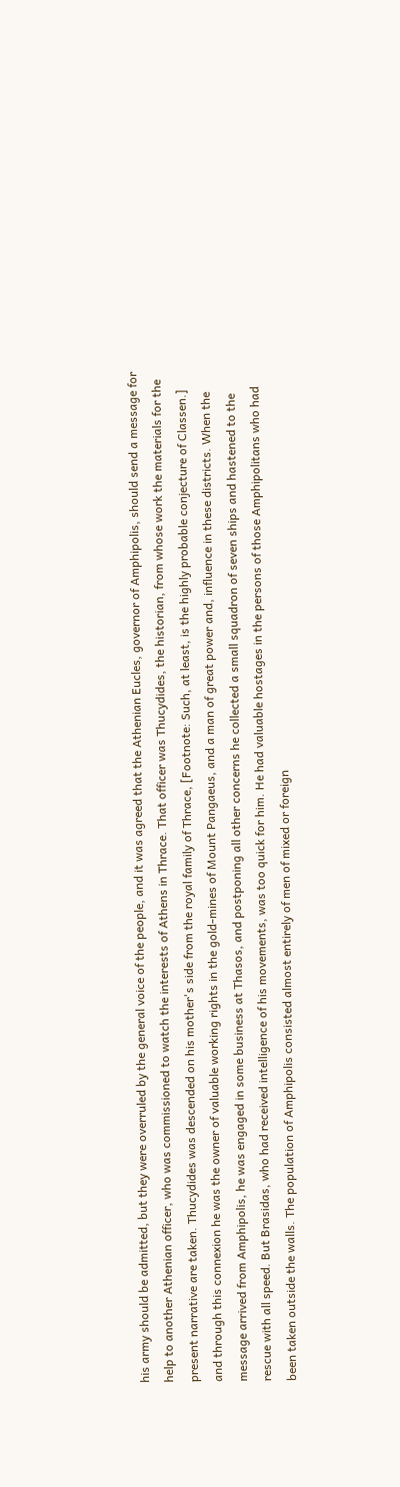his army should be admitted, but they were overruled by the general voice of the people, and it was agreed that the Athenian Eucles, governor of Amphipolis, should send a message for help to another Athenian officer, who was commissioned to watch the interests of Athens in Thrace. That officer was Thucydides, the historian, from whose work the materials for the present narrative are taken. Thucydides was descended on his mother's side from the royal family of Thrace, [Footnote: Such, at least, is the highly probable conjecture of Classen.] and through this connexion he was the owner of valuable working rights in the gold-mines of Mount Pangaeus, and a man of great power and, influence in these districts. When the message arrived from Amphipolis, he was engaged in some business at Thasos, and postponing all other concerns he collected a small squadron of seven ships and hastened to the rescue with all speed. But Brasidas, who had received intelligence of his movements, was too quick for him. He had valuable hostages in the persons of those Amphipolitans who had been taken outside the walls. The population of Amphipolis consisted almost entirely of men of mixed or foreign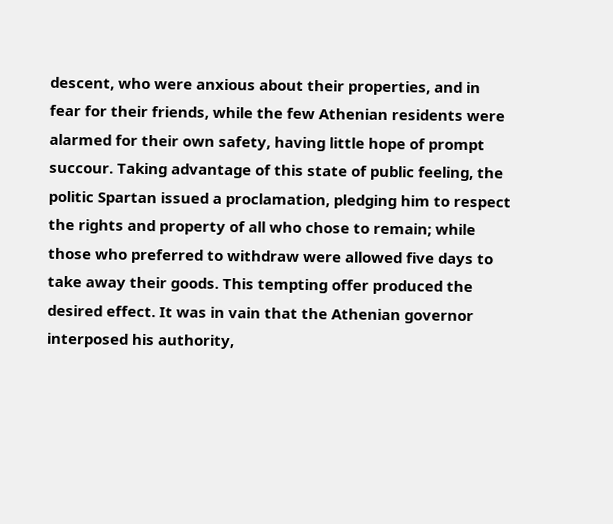descent, who were anxious about their properties, and in fear for their friends, while the few Athenian residents were alarmed for their own safety, having little hope of prompt succour. Taking advantage of this state of public feeling, the politic Spartan issued a proclamation, pledging him to respect the rights and property of all who chose to remain; while those who preferred to withdraw were allowed five days to take away their goods. This tempting offer produced the desired effect. It was in vain that the Athenian governor interposed his authority,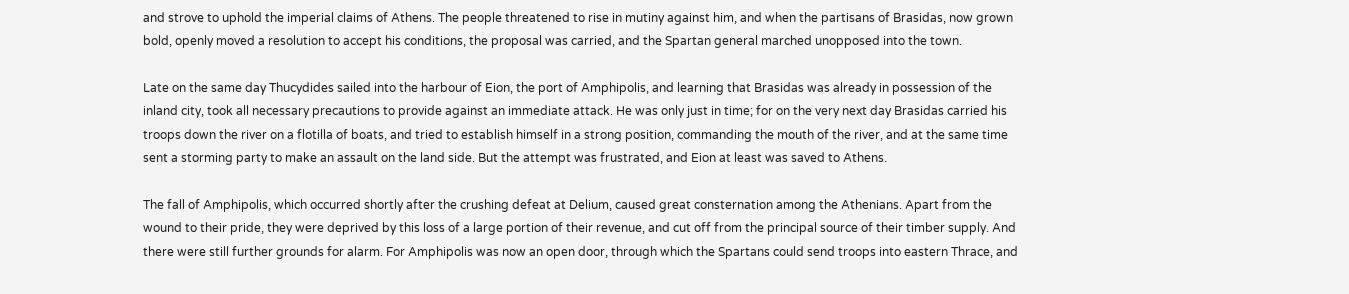and strove to uphold the imperial claims of Athens. The people threatened to rise in mutiny against him, and when the partisans of Brasidas, now grown bold, openly moved a resolution to accept his conditions, the proposal was carried, and the Spartan general marched unopposed into the town.

Late on the same day Thucydides sailed into the harbour of Eion, the port of Amphipolis, and learning that Brasidas was already in possession of the inland city, took all necessary precautions to provide against an immediate attack. He was only just in time; for on the very next day Brasidas carried his troops down the river on a flotilla of boats, and tried to establish himself in a strong position, commanding the mouth of the river, and at the same time sent a storming party to make an assault on the land side. But the attempt was frustrated, and Eion at least was saved to Athens.

The fall of Amphipolis, which occurred shortly after the crushing defeat at Delium, caused great consternation among the Athenians. Apart from the wound to their pride, they were deprived by this loss of a large portion of their revenue, and cut off from the principal source of their timber supply. And there were still further grounds for alarm. For Amphipolis was now an open door, through which the Spartans could send troops into eastern Thrace, and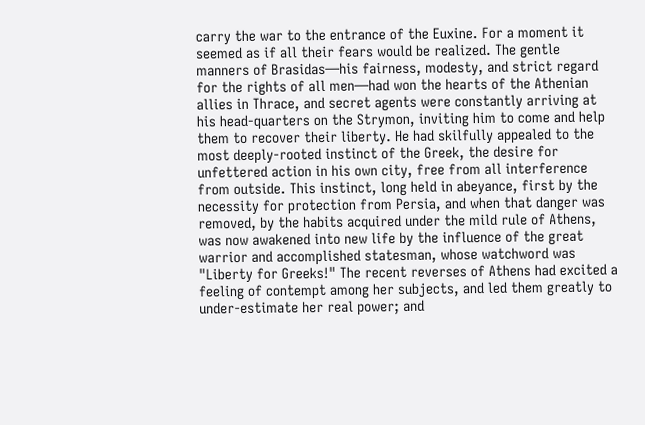carry the war to the entrance of the Euxine. For a moment it seemed as if all their fears would be realized. The gentle manners of Brasidas—his fairness, modesty, and strict regard for the rights of all men—had won the hearts of the Athenian allies in Thrace, and secret agents were constantly arriving at his head-quarters on the Strymon, inviting him to come and help them to recover their liberty. He had skilfully appealed to the most deeply-rooted instinct of the Greek, the desire for unfettered action in his own city, free from all interference from outside. This instinct, long held in abeyance, first by the necessity for protection from Persia, and when that danger was removed, by the habits acquired under the mild rule of Athens, was now awakened into new life by the influence of the great warrior and accomplished statesman, whose watchword was "Liberty for Greeks!" The recent reverses of Athens had excited a feeling of contempt among her subjects, and led them greatly to under-estimate her real power; and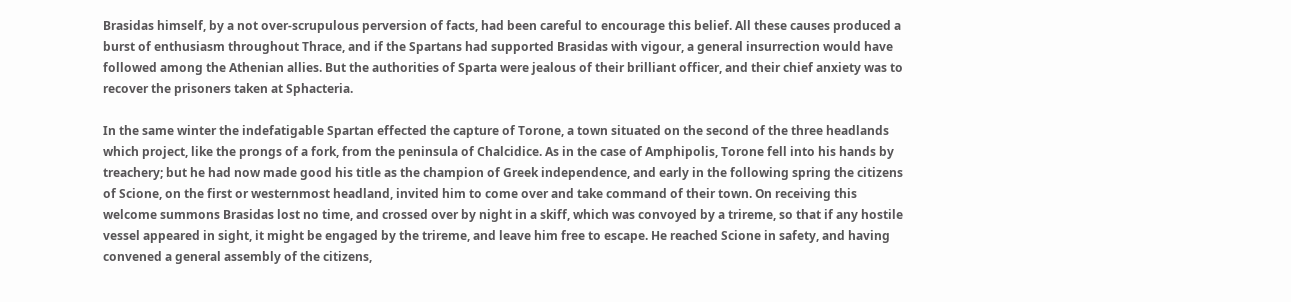Brasidas himself, by a not over-scrupulous perversion of facts, had been careful to encourage this belief. All these causes produced a burst of enthusiasm throughout Thrace, and if the Spartans had supported Brasidas with vigour, a general insurrection would have followed among the Athenian allies. But the authorities of Sparta were jealous of their brilliant officer, and their chief anxiety was to recover the prisoners taken at Sphacteria.

In the same winter the indefatigable Spartan effected the capture of Torone, a town situated on the second of the three headlands which project, like the prongs of a fork, from the peninsula of Chalcidice. As in the case of Amphipolis, Torone fell into his hands by treachery; but he had now made good his title as the champion of Greek independence, and early in the following spring the citizens of Scione, on the first or westernmost headland, invited him to come over and take command of their town. On receiving this welcome summons Brasidas lost no time, and crossed over by night in a skiff, which was convoyed by a trireme, so that if any hostile vessel appeared in sight, it might be engaged by the trireme, and leave him free to escape. He reached Scione in safety, and having convened a general assembly of the citizens,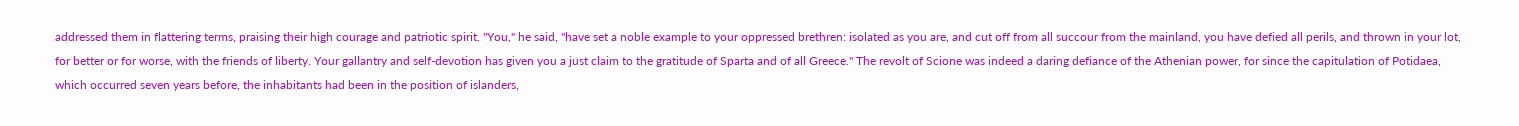addressed them in flattering terms, praising their high courage and patriotic spirit. "You," he said, "have set a noble example to your oppressed brethren: isolated as you are, and cut off from all succour from the mainland, you have defied all perils, and thrown in your lot, for better or for worse, with the friends of liberty. Your gallantry and self-devotion has given you a just claim to the gratitude of Sparta and of all Greece." The revolt of Scione was indeed a daring defiance of the Athenian power, for since the capitulation of Potidaea, which occurred seven years before, the inhabitants had been in the position of islanders,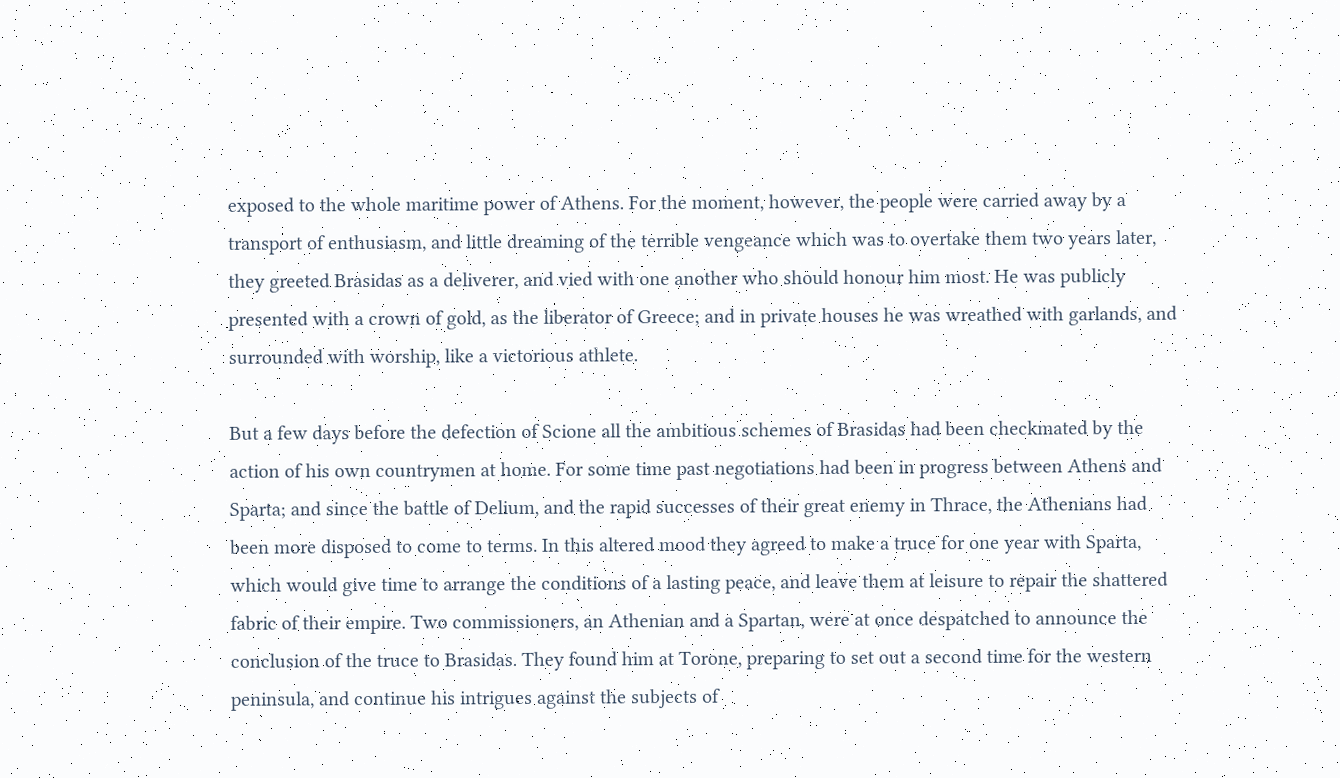exposed to the whole maritime power of Athens. For the moment, however, the people were carried away by a transport of enthusiasm, and little dreaming of the terrible vengeance which was to overtake them two years later, they greeted Brasidas as a deliverer, and vied with one another who should honour him most. He was publicly presented with a crown of gold, as the liberator of Greece; and in private houses he was wreathed with garlands, and surrounded with worship, like a victorious athlete.

But a few days before the defection of Scione all the ambitious schemes of Brasidas had been checkmated by the action of his own countrymen at home. For some time past negotiations had been in progress between Athens and Sparta; and since the battle of Delium, and the rapid successes of their great enemy in Thrace, the Athenians had been more disposed to come to terms. In this altered mood they agreed to make a truce for one year with Sparta, which would give time to arrange the conditions of a lasting peace, and leave them at leisure to repair the shattered fabric of their empire. Two commissioners, an Athenian and a Spartan, were at once despatched to announce the conclusion of the truce to Brasidas. They found him at Torone, preparing to set out a second time for the western peninsula, and continue his intrigues against the subjects of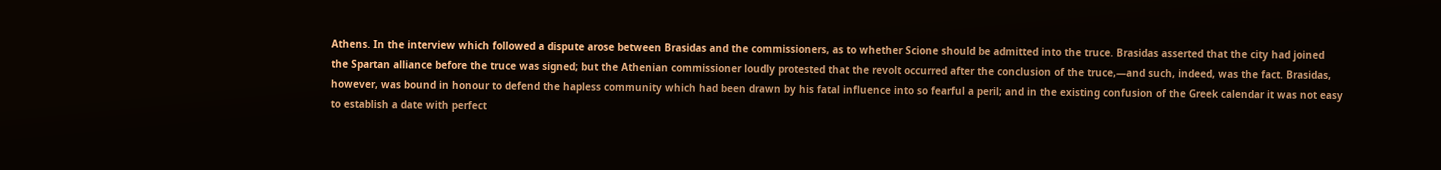Athens. In the interview which followed a dispute arose between Brasidas and the commissioners, as to whether Scione should be admitted into the truce. Brasidas asserted that the city had joined the Spartan alliance before the truce was signed; but the Athenian commissioner loudly protested that the revolt occurred after the conclusion of the truce,—and such, indeed, was the fact. Brasidas, however, was bound in honour to defend the hapless community which had been drawn by his fatal influence into so fearful a peril; and in the existing confusion of the Greek calendar it was not easy to establish a date with perfect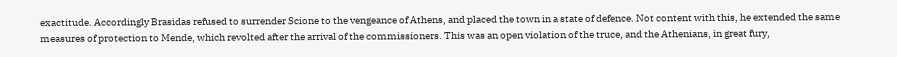exactitude. Accordingly Brasidas refused to surrender Scione to the vengeance of Athens, and placed the town in a state of defence. Not content with this, he extended the same measures of protection to Mende, which revolted after the arrival of the commissioners. This was an open violation of the truce, and the Athenians, in great fury,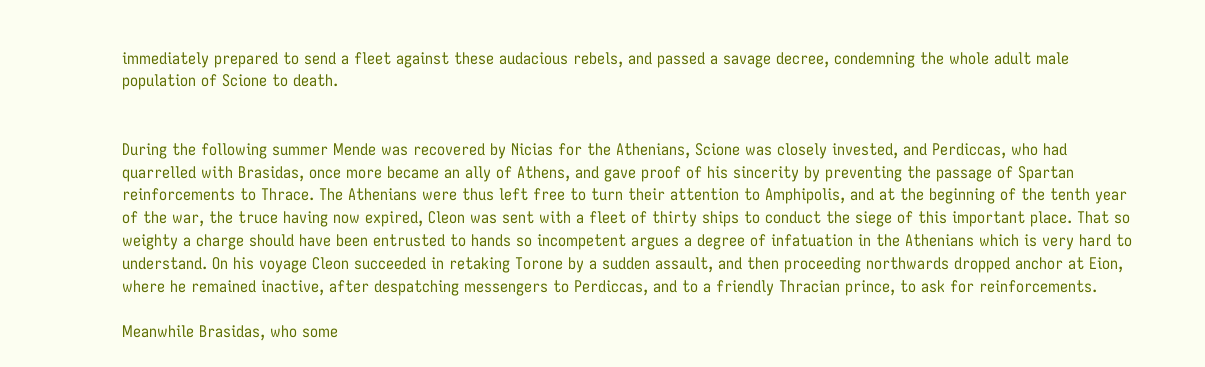immediately prepared to send a fleet against these audacious rebels, and passed a savage decree, condemning the whole adult male population of Scione to death.


During the following summer Mende was recovered by Nicias for the Athenians, Scione was closely invested, and Perdiccas, who had quarrelled with Brasidas, once more became an ally of Athens, and gave proof of his sincerity by preventing the passage of Spartan reinforcements to Thrace. The Athenians were thus left free to turn their attention to Amphipolis, and at the beginning of the tenth year of the war, the truce having now expired, Cleon was sent with a fleet of thirty ships to conduct the siege of this important place. That so weighty a charge should have been entrusted to hands so incompetent argues a degree of infatuation in the Athenians which is very hard to understand. On his voyage Cleon succeeded in retaking Torone by a sudden assault, and then proceeding northwards dropped anchor at Eion, where he remained inactive, after despatching messengers to Perdiccas, and to a friendly Thracian prince, to ask for reinforcements.

Meanwhile Brasidas, who some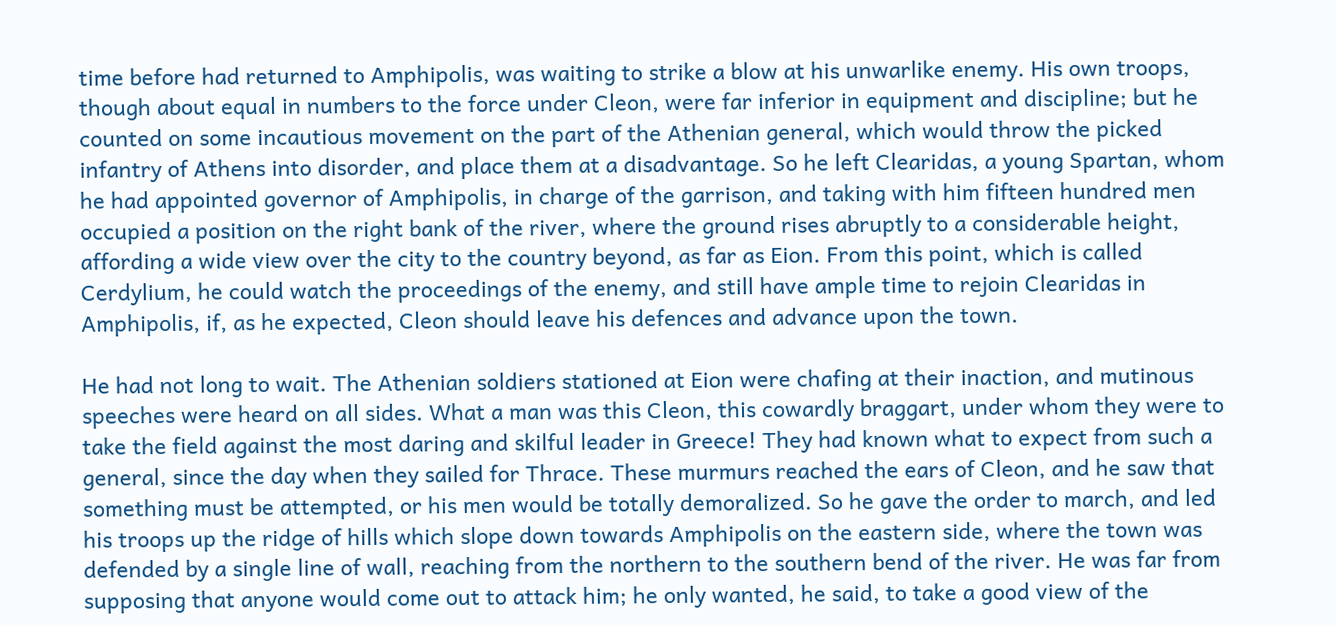time before had returned to Amphipolis, was waiting to strike a blow at his unwarlike enemy. His own troops, though about equal in numbers to the force under Cleon, were far inferior in equipment and discipline; but he counted on some incautious movement on the part of the Athenian general, which would throw the picked infantry of Athens into disorder, and place them at a disadvantage. So he left Clearidas, a young Spartan, whom he had appointed governor of Amphipolis, in charge of the garrison, and taking with him fifteen hundred men occupied a position on the right bank of the river, where the ground rises abruptly to a considerable height, affording a wide view over the city to the country beyond, as far as Eion. From this point, which is called Cerdylium, he could watch the proceedings of the enemy, and still have ample time to rejoin Clearidas in Amphipolis, if, as he expected, Cleon should leave his defences and advance upon the town.

He had not long to wait. The Athenian soldiers stationed at Eion were chafing at their inaction, and mutinous speeches were heard on all sides. What a man was this Cleon, this cowardly braggart, under whom they were to take the field against the most daring and skilful leader in Greece! They had known what to expect from such a general, since the day when they sailed for Thrace. These murmurs reached the ears of Cleon, and he saw that something must be attempted, or his men would be totally demoralized. So he gave the order to march, and led his troops up the ridge of hills which slope down towards Amphipolis on the eastern side, where the town was defended by a single line of wall, reaching from the northern to the southern bend of the river. He was far from supposing that anyone would come out to attack him; he only wanted, he said, to take a good view of the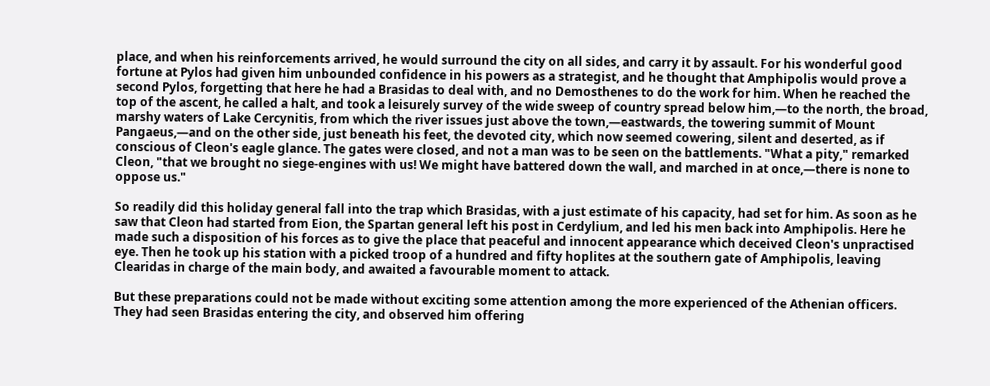place, and when his reinforcements arrived, he would surround the city on all sides, and carry it by assault. For his wonderful good fortune at Pylos had given him unbounded confidence in his powers as a strategist, and he thought that Amphipolis would prove a second Pylos, forgetting that here he had a Brasidas to deal with, and no Demosthenes to do the work for him. When he reached the top of the ascent, he called a halt, and took a leisurely survey of the wide sweep of country spread below him,—to the north, the broad, marshy waters of Lake Cercynitis, from which the river issues just above the town,—eastwards, the towering summit of Mount Pangaeus,—and on the other side, just beneath his feet, the devoted city, which now seemed cowering, silent and deserted, as if conscious of Cleon's eagle glance. The gates were closed, and not a man was to be seen on the battlements. "What a pity," remarked Cleon, "that we brought no siege-engines with us! We might have battered down the wall, and marched in at once,—there is none to oppose us."

So readily did this holiday general fall into the trap which Brasidas, with a just estimate of his capacity, had set for him. As soon as he saw that Cleon had started from Eion, the Spartan general left his post in Cerdylium, and led his men back into Amphipolis. Here he made such a disposition of his forces as to give the place that peaceful and innocent appearance which deceived Cleon's unpractised eye. Then he took up his station with a picked troop of a hundred and fifty hoplites at the southern gate of Amphipolis, leaving Clearidas in charge of the main body, and awaited a favourable moment to attack.

But these preparations could not be made without exciting some attention among the more experienced of the Athenian officers. They had seen Brasidas entering the city, and observed him offering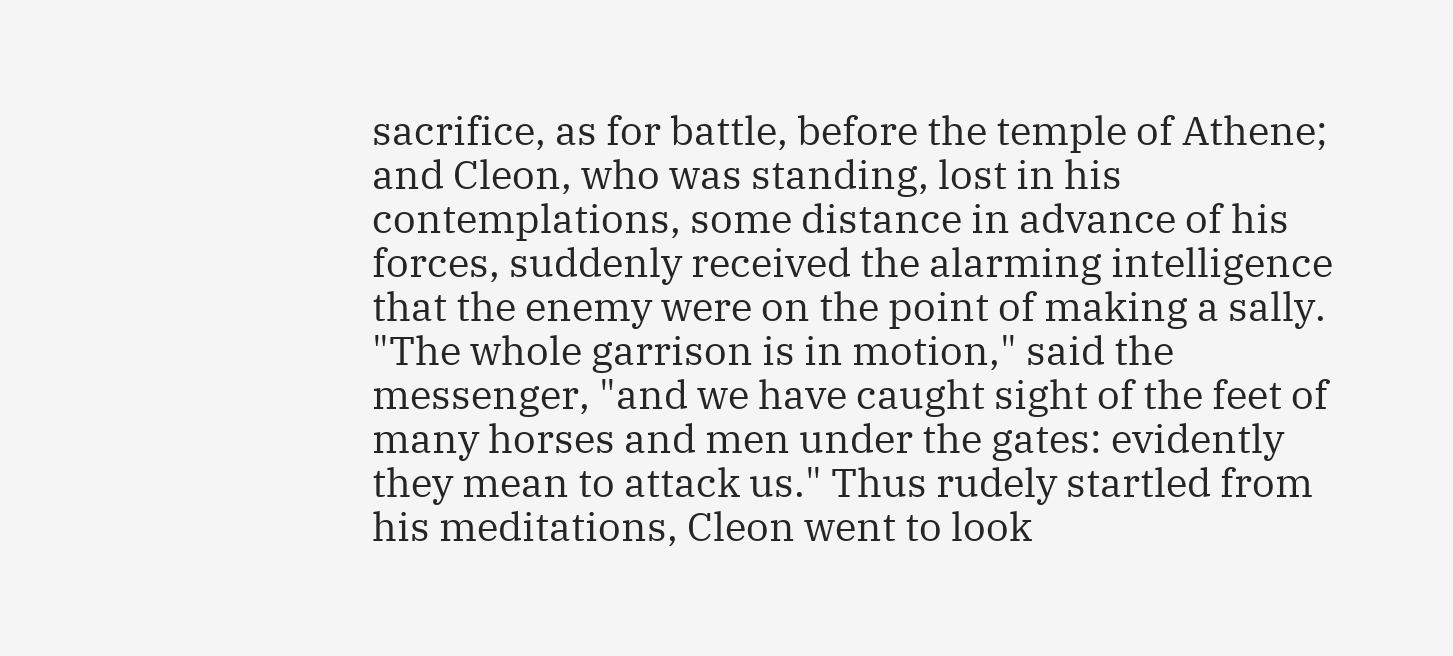sacrifice, as for battle, before the temple of Athene; and Cleon, who was standing, lost in his contemplations, some distance in advance of his forces, suddenly received the alarming intelligence that the enemy were on the point of making a sally. "The whole garrison is in motion," said the messenger, "and we have caught sight of the feet of many horses and men under the gates: evidently they mean to attack us." Thus rudely startled from his meditations, Cleon went to look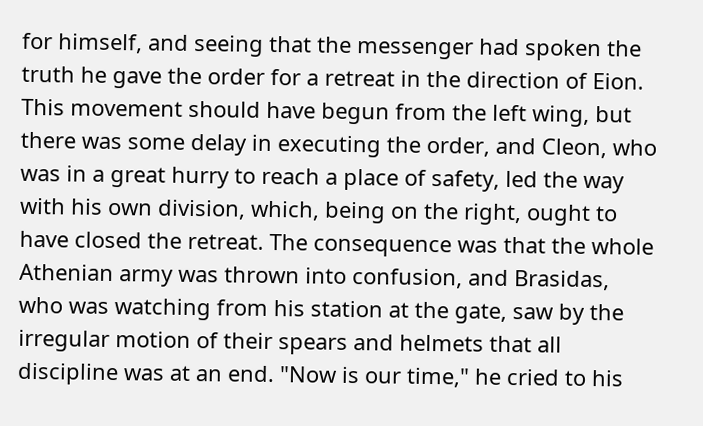for himself, and seeing that the messenger had spoken the truth he gave the order for a retreat in the direction of Eion. This movement should have begun from the left wing, but there was some delay in executing the order, and Cleon, who was in a great hurry to reach a place of safety, led the way with his own division, which, being on the right, ought to have closed the retreat. The consequence was that the whole Athenian army was thrown into confusion, and Brasidas, who was watching from his station at the gate, saw by the irregular motion of their spears and helmets that all discipline was at an end. "Now is our time," he cried to his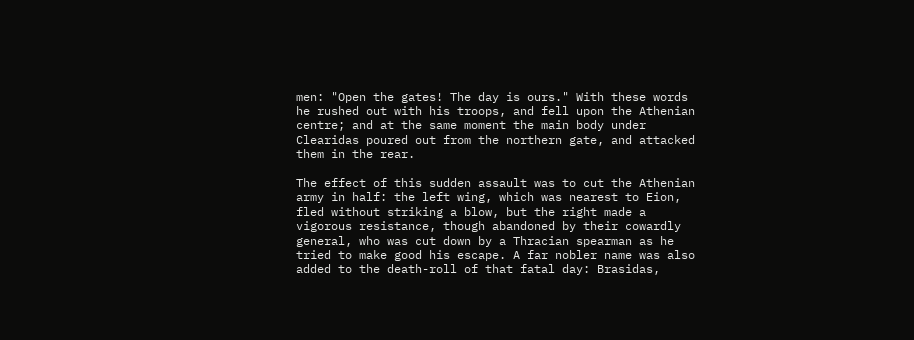men: "Open the gates! The day is ours." With these words he rushed out with his troops, and fell upon the Athenian centre; and at the same moment the main body under Clearidas poured out from the northern gate, and attacked them in the rear.

The effect of this sudden assault was to cut the Athenian army in half: the left wing, which was nearest to Eion, fled without striking a blow, but the right made a vigorous resistance, though abandoned by their cowardly general, who was cut down by a Thracian spearman as he tried to make good his escape. A far nobler name was also added to the death-roll of that fatal day: Brasidas,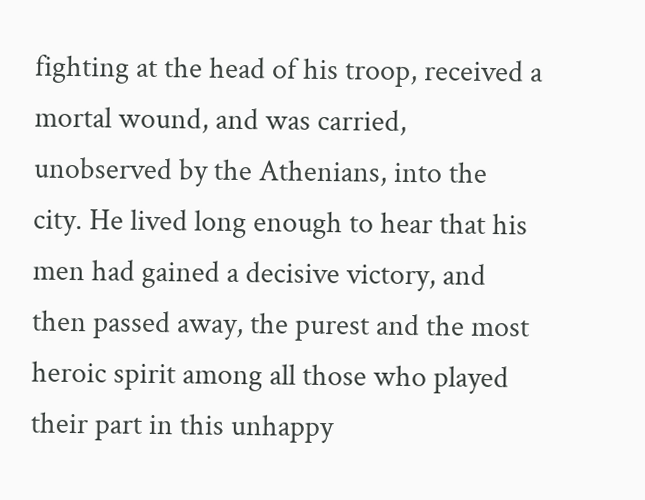fighting at the head of his troop, received a mortal wound, and was carried, unobserved by the Athenians, into the city. He lived long enough to hear that his men had gained a decisive victory, and then passed away, the purest and the most heroic spirit among all those who played their part in this unhappy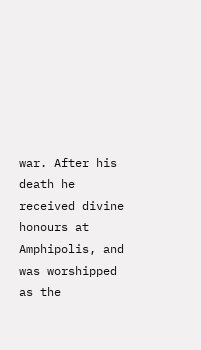war. After his death he received divine honours at Amphipolis, and was worshipped as the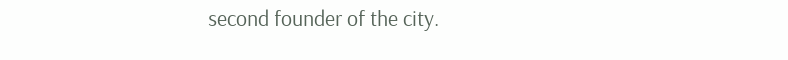second founder of the city.